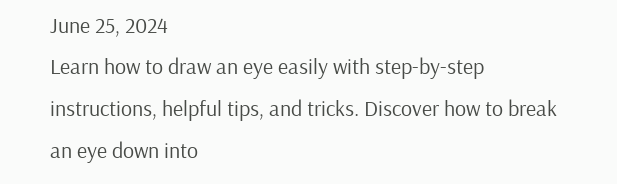June 25, 2024
Learn how to draw an eye easily with step-by-step instructions, helpful tips, and tricks. Discover how to break an eye down into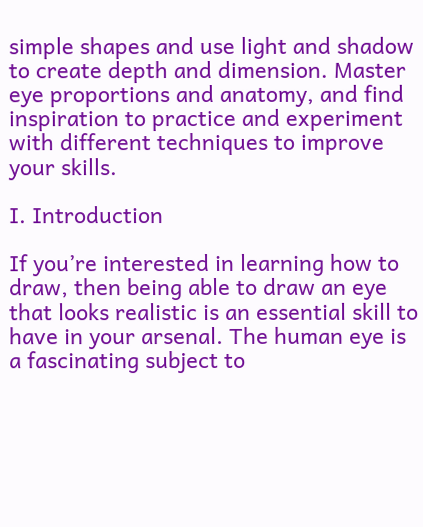simple shapes and use light and shadow to create depth and dimension. Master eye proportions and anatomy, and find inspiration to practice and experiment with different techniques to improve your skills.

I. Introduction

If you’re interested in learning how to draw, then being able to draw an eye that looks realistic is an essential skill to have in your arsenal. The human eye is a fascinating subject to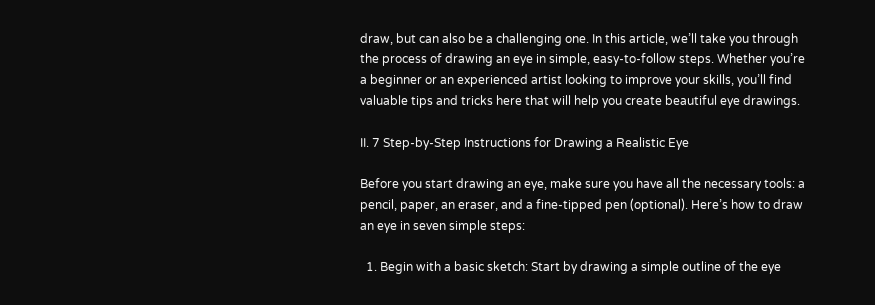draw, but can also be a challenging one. In this article, we’ll take you through the process of drawing an eye in simple, easy-to-follow steps. Whether you’re a beginner or an experienced artist looking to improve your skills, you’ll find valuable tips and tricks here that will help you create beautiful eye drawings.

II. 7 Step-by-Step Instructions for Drawing a Realistic Eye

Before you start drawing an eye, make sure you have all the necessary tools: a pencil, paper, an eraser, and a fine-tipped pen (optional). Here’s how to draw an eye in seven simple steps:

  1. Begin with a basic sketch: Start by drawing a simple outline of the eye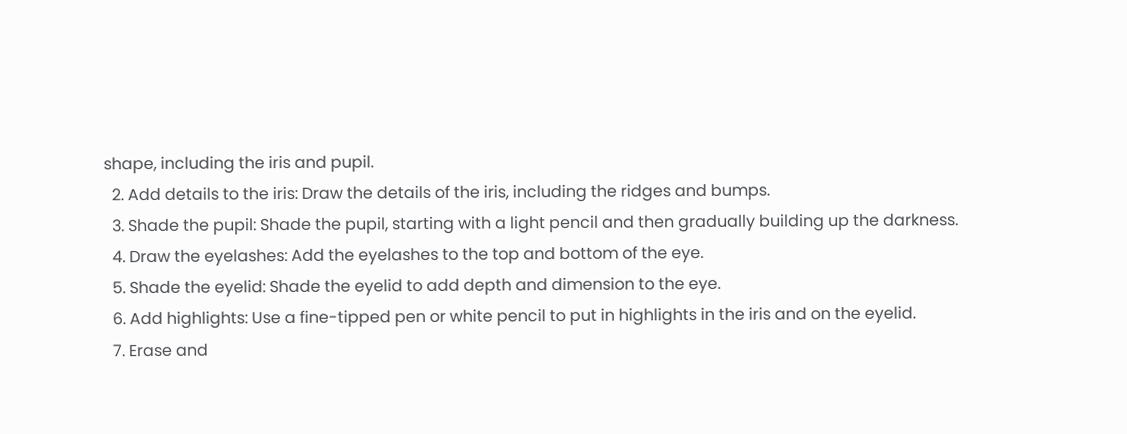shape, including the iris and pupil.
  2. Add details to the iris: Draw the details of the iris, including the ridges and bumps.
  3. Shade the pupil: Shade the pupil, starting with a light pencil and then gradually building up the darkness.
  4. Draw the eyelashes: Add the eyelashes to the top and bottom of the eye.
  5. Shade the eyelid: Shade the eyelid to add depth and dimension to the eye.
  6. Add highlights: Use a fine-tipped pen or white pencil to put in highlights in the iris and on the eyelid.
  7. Erase and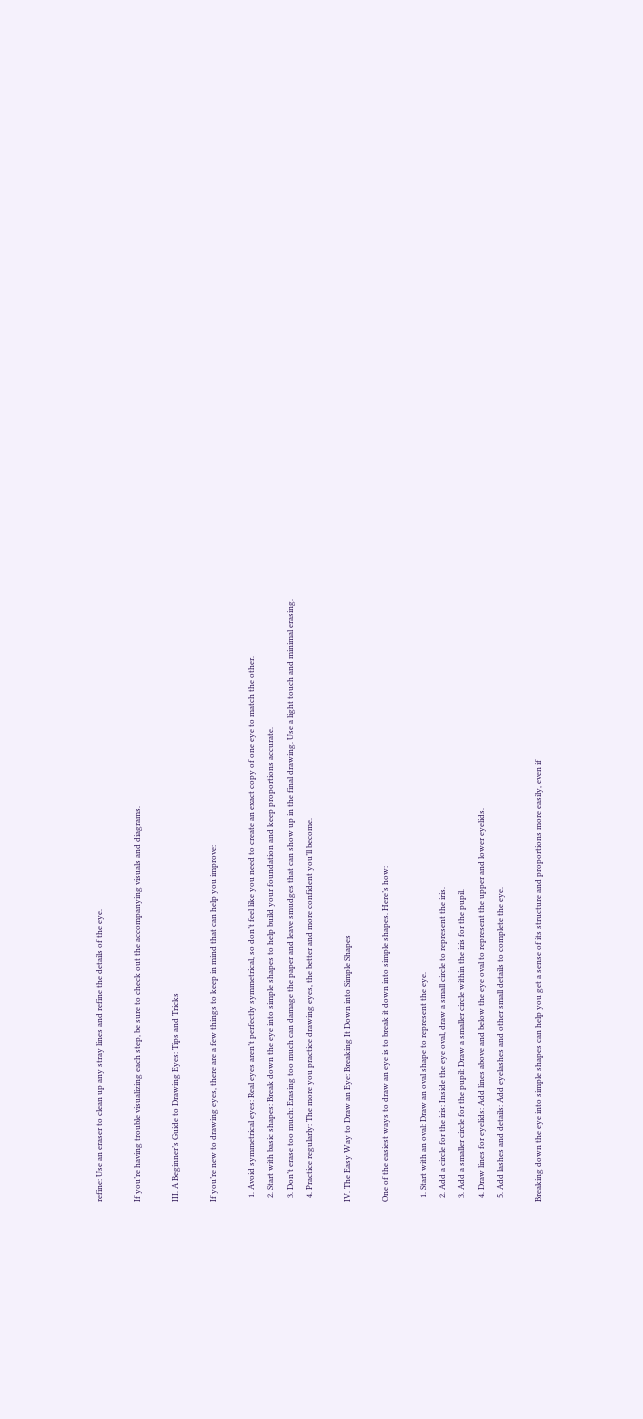refine: Use an eraser to clean up any stray lines and refine the details of the eye.

If you’re having trouble visualizing each step, be sure to check out the accompanying visuals and diagrams.

III. A Beginner’s Guide to Drawing Eyes: Tips and Tricks

If you’re new to drawing eyes, there are a few things to keep in mind that can help you improve:

  1. Avoid symmetrical eyes: Real eyes aren’t perfectly symmetrical, so don’t feel like you need to create an exact copy of one eye to match the other.
  2. Start with basic shapes: Break down the eye into simple shapes to help build your foundation and keep proportions accurate.
  3. Don’t erase too much: Erasing too much can damage the paper and leave smudges that can show up in the final drawing. Use a light touch and minimal erasing.
  4. Practice regularly: The more you practice drawing eyes, the better and more confident you’ll become.

IV. The Easy Way to Draw an Eye: Breaking It Down into Simple Shapes

One of the easiest ways to draw an eye is to break it down into simple shapes. Here’s how:

  1. Start with an oval: Draw an oval shape to represent the eye.
  2. Add a circle for the iris: Inside the eye oval, draw a small circle to represent the iris.
  3. Add a smaller circle for the pupil: Draw a smaller circle within the iris for the pupil.
  4. Draw lines for eyelids: Add lines above and below the eye oval to represent the upper and lower eyelids.
  5. Add lashes and details: Add eyelashes and other small details to complete the eye.

Breaking down the eye into simple shapes can help you get a sense of its structure and proportions more easily, even if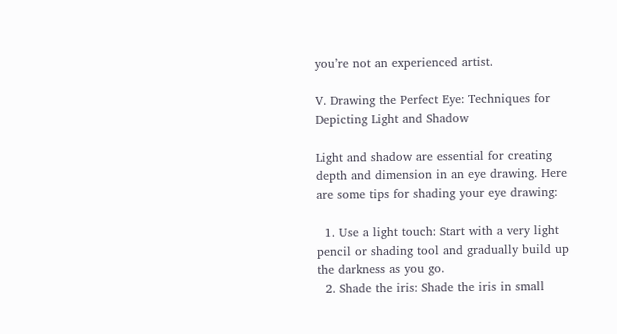you’re not an experienced artist.

V. Drawing the Perfect Eye: Techniques for Depicting Light and Shadow

Light and shadow are essential for creating depth and dimension in an eye drawing. Here are some tips for shading your eye drawing:

  1. Use a light touch: Start with a very light pencil or shading tool and gradually build up the darkness as you go.
  2. Shade the iris: Shade the iris in small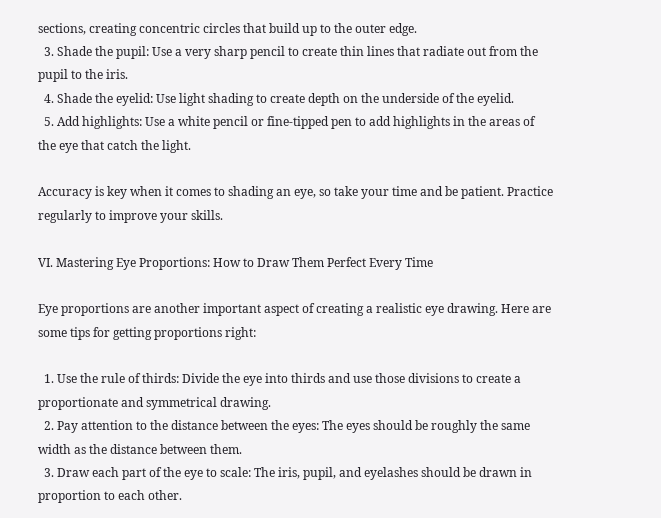sections, creating concentric circles that build up to the outer edge.
  3. Shade the pupil: Use a very sharp pencil to create thin lines that radiate out from the pupil to the iris.
  4. Shade the eyelid: Use light shading to create depth on the underside of the eyelid.
  5. Add highlights: Use a white pencil or fine-tipped pen to add highlights in the areas of the eye that catch the light.

Accuracy is key when it comes to shading an eye, so take your time and be patient. Practice regularly to improve your skills.

VI. Mastering Eye Proportions: How to Draw Them Perfect Every Time

Eye proportions are another important aspect of creating a realistic eye drawing. Here are some tips for getting proportions right:

  1. Use the rule of thirds: Divide the eye into thirds and use those divisions to create a proportionate and symmetrical drawing.
  2. Pay attention to the distance between the eyes: The eyes should be roughly the same width as the distance between them.
  3. Draw each part of the eye to scale: The iris, pupil, and eyelashes should be drawn in proportion to each other.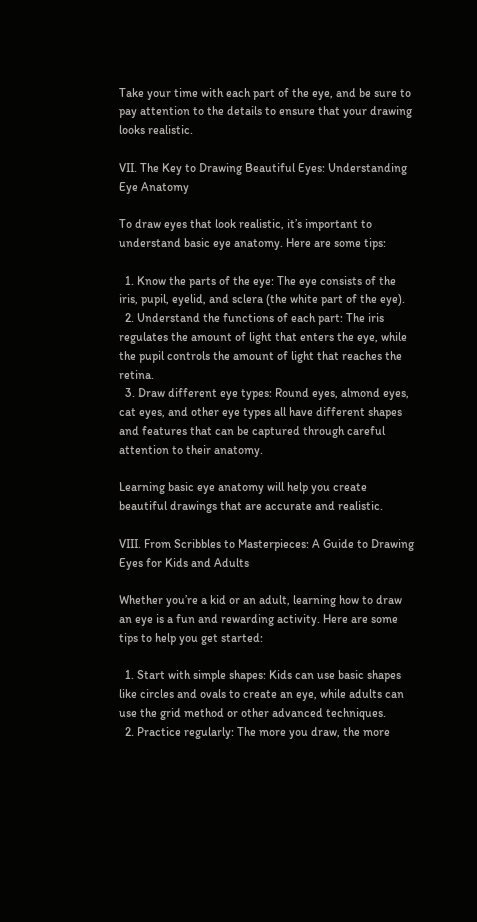Take your time with each part of the eye, and be sure to pay attention to the details to ensure that your drawing looks realistic.

VII. The Key to Drawing Beautiful Eyes: Understanding Eye Anatomy

To draw eyes that look realistic, it’s important to understand basic eye anatomy. Here are some tips:

  1. Know the parts of the eye: The eye consists of the iris, pupil, eyelid, and sclera (the white part of the eye).
  2. Understand the functions of each part: The iris regulates the amount of light that enters the eye, while the pupil controls the amount of light that reaches the retina.
  3. Draw different eye types: Round eyes, almond eyes, cat eyes, and other eye types all have different shapes and features that can be captured through careful attention to their anatomy.

Learning basic eye anatomy will help you create beautiful drawings that are accurate and realistic.

VIII. From Scribbles to Masterpieces: A Guide to Drawing Eyes for Kids and Adults

Whether you’re a kid or an adult, learning how to draw an eye is a fun and rewarding activity. Here are some tips to help you get started:

  1. Start with simple shapes: Kids can use basic shapes like circles and ovals to create an eye, while adults can use the grid method or other advanced techniques.
  2. Practice regularly: The more you draw, the more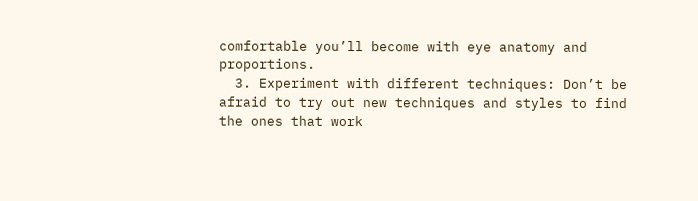comfortable you’ll become with eye anatomy and proportions.
  3. Experiment with different techniques: Don’t be afraid to try out new techniques and styles to find the ones that work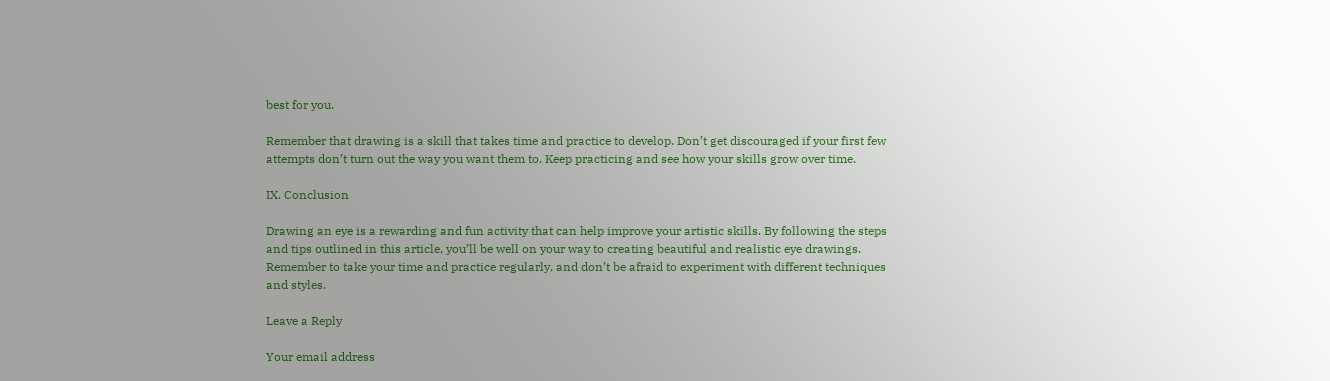best for you.

Remember that drawing is a skill that takes time and practice to develop. Don’t get discouraged if your first few attempts don’t turn out the way you want them to. Keep practicing and see how your skills grow over time.

IX. Conclusion

Drawing an eye is a rewarding and fun activity that can help improve your artistic skills. By following the steps and tips outlined in this article, you’ll be well on your way to creating beautiful and realistic eye drawings. Remember to take your time and practice regularly, and don’t be afraid to experiment with different techniques and styles.

Leave a Reply

Your email address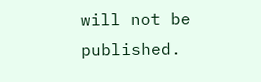will not be published.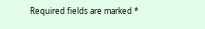Required fields are marked *